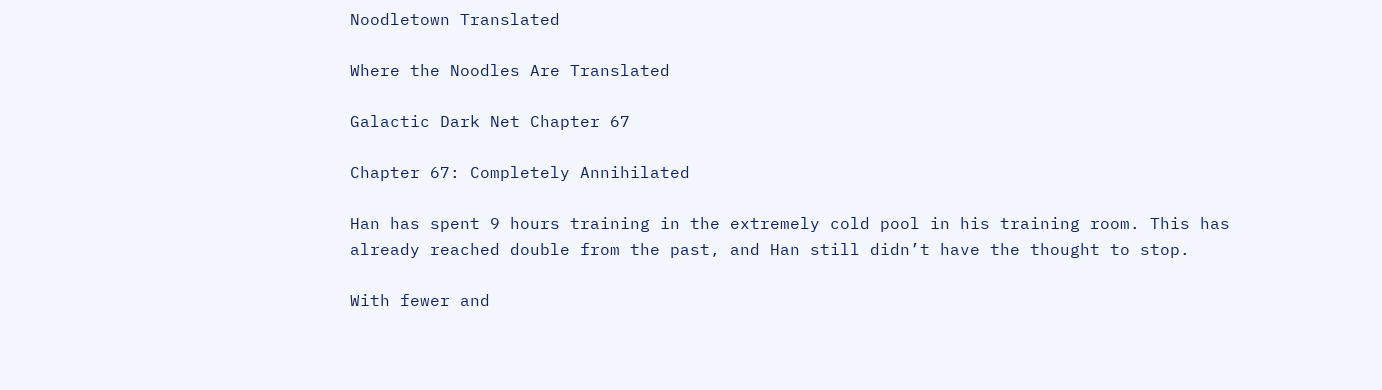Noodletown Translated

Where the Noodles Are Translated

Galactic Dark Net Chapter 67

Chapter 67: Completely Annihilated

Han has spent 9 hours training in the extremely cold pool in his training room. This has already reached double from the past, and Han still didn’t have the thought to stop.

With fewer and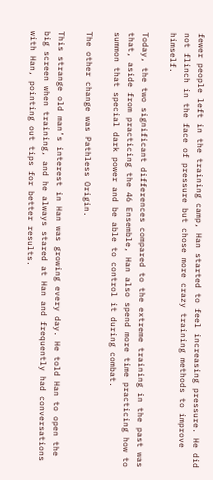fewer people left in the training camp, Han started to feel increasing pressure. He did not flinch in the face of pressure but chose more crazy training methods to improve himself.

Today, the two significant differences compared to the extreme training in the past was that, aside from practicing the 46 Ensemble, Han also spend more time practicing how to summon that special dark power and be able to control it during combat.

The other change was Pathless Origin.

This strange old man’s interest in Han was growing every day. He told Han to open the big screen when training, and he always stared at Han and frequently had conversations with Han, pointing out tips for better results.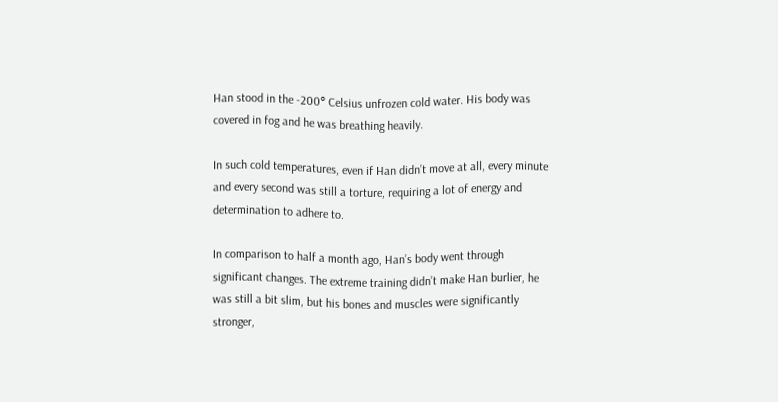Han stood in the -200° Celsius unfrozen cold water. His body was covered in fog and he was breathing heavily.

In such cold temperatures, even if Han didn’t move at all, every minute and every second was still a torture, requiring a lot of energy and determination to adhere to.

In comparison to half a month ago, Han’s body went through significant changes. The extreme training didn’t make Han burlier, he was still a bit slim, but his bones and muscles were significantly stronger,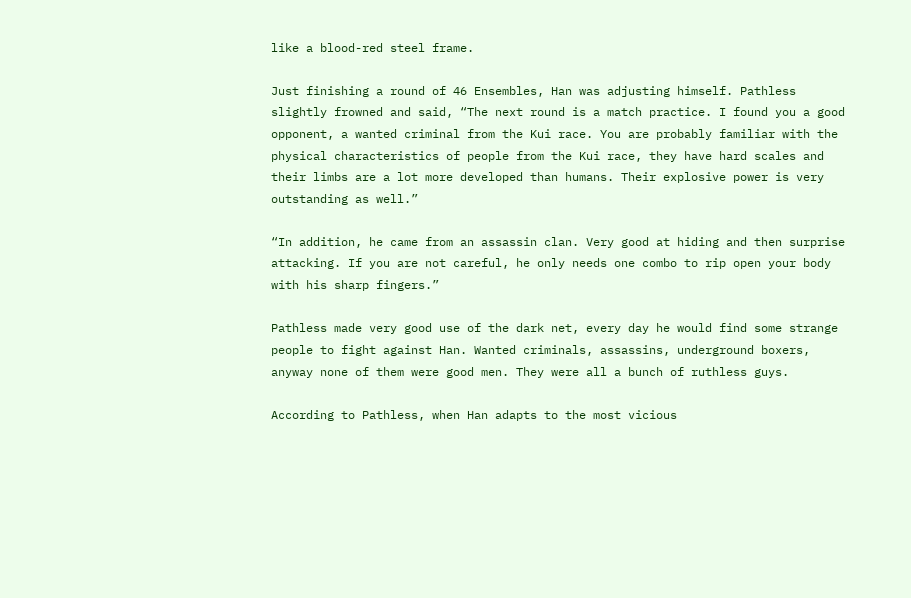like a blood-red steel frame.

Just finishing a round of 46 Ensembles, Han was adjusting himself. Pathless slightly frowned and said, “The next round is a match practice. I found you a good opponent, a wanted criminal from the Kui race. You are probably familiar with the physical characteristics of people from the Kui race, they have hard scales and their limbs are a lot more developed than humans. Their explosive power is very outstanding as well.”

“In addition, he came from an assassin clan. Very good at hiding and then surprise attacking. If you are not careful, he only needs one combo to rip open your body with his sharp fingers.”

Pathless made very good use of the dark net, every day he would find some strange people to fight against Han. Wanted criminals, assassins, underground boxers, anyway none of them were good men. They were all a bunch of ruthless guys.

According to Pathless, when Han adapts to the most vicious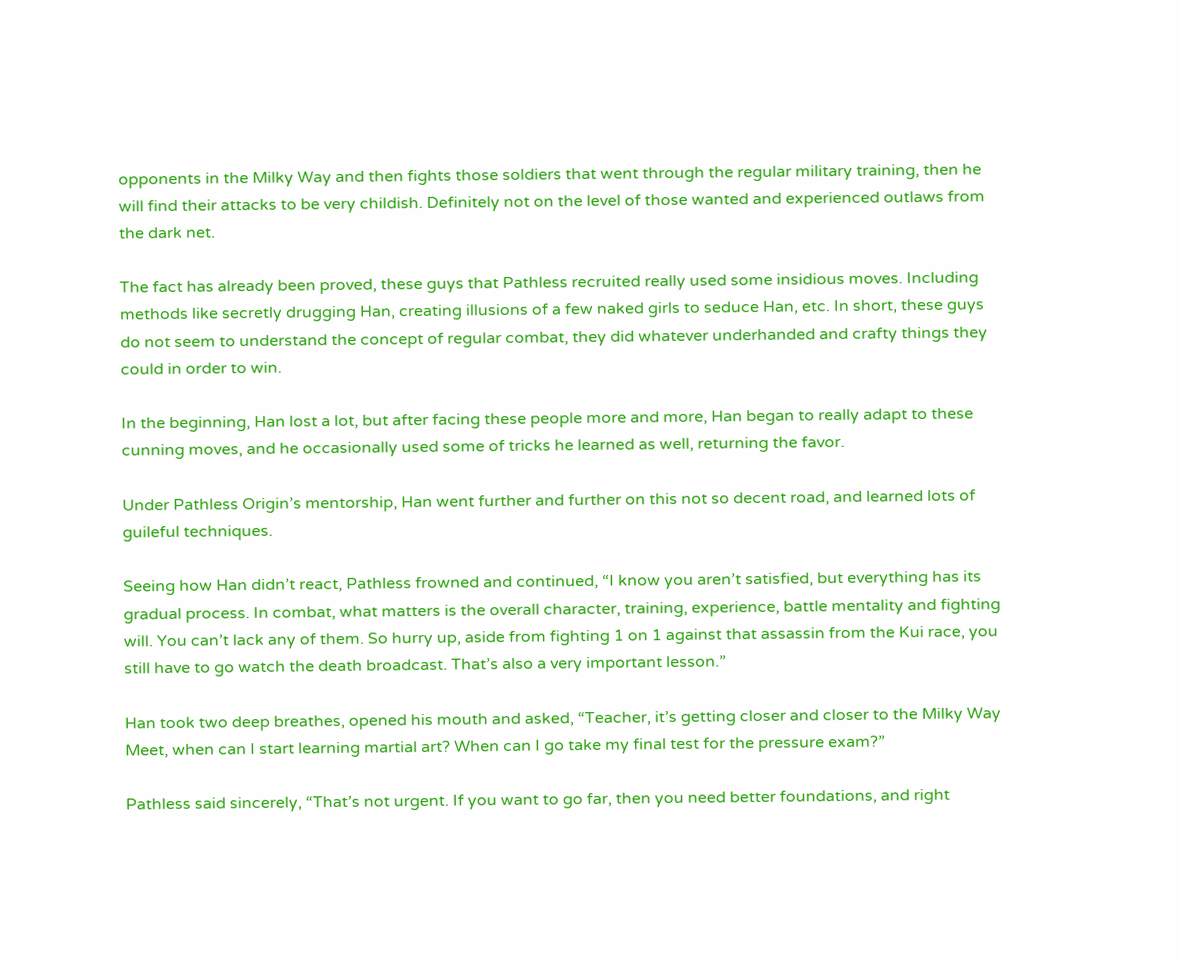opponents in the Milky Way and then fights those soldiers that went through the regular military training, then he will find their attacks to be very childish. Definitely not on the level of those wanted and experienced outlaws from the dark net.

The fact has already been proved, these guys that Pathless recruited really used some insidious moves. Including methods like secretly drugging Han, creating illusions of a few naked girls to seduce Han, etc. In short, these guys do not seem to understand the concept of regular combat, they did whatever underhanded and crafty things they could in order to win.

In the beginning, Han lost a lot, but after facing these people more and more, Han began to really adapt to these cunning moves, and he occasionally used some of tricks he learned as well, returning the favor.

Under Pathless Origin’s mentorship, Han went further and further on this not so decent road, and learned lots of guileful techniques.

Seeing how Han didn’t react, Pathless frowned and continued, “I know you aren’t satisfied, but everything has its gradual process. In combat, what matters is the overall character, training, experience, battle mentality and fighting will. You can’t lack any of them. So hurry up, aside from fighting 1 on 1 against that assassin from the Kui race, you still have to go watch the death broadcast. That’s also a very important lesson.”

Han took two deep breathes, opened his mouth and asked, “Teacher, it’s getting closer and closer to the Milky Way Meet, when can I start learning martial art? When can I go take my final test for the pressure exam?”

Pathless said sincerely, “That’s not urgent. If you want to go far, then you need better foundations, and right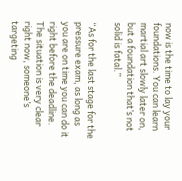now is the time to lay your foundations. You can learn martial art slowly later on, but a foundation that’s not solid is fatal.”

“As for the last stage for the pressure exam, as long as you are on time you can do it right before the deadline. The situation is very clear right now, someone’s targeting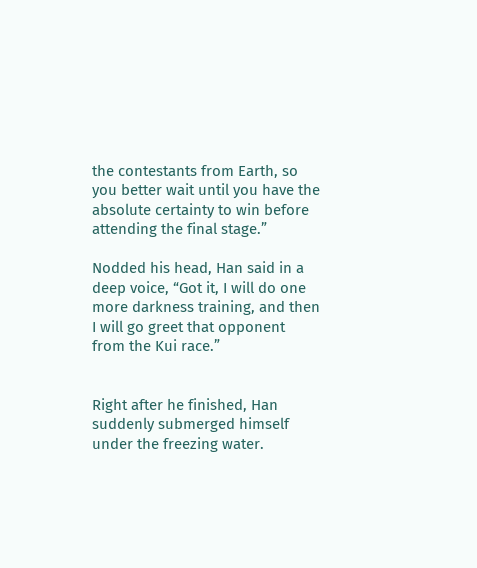the contestants from Earth, so you better wait until you have the absolute certainty to win before attending the final stage.”

Nodded his head, Han said in a deep voice, “Got it, I will do one more darkness training, and then I will go greet that opponent from the Kui race.”


Right after he finished, Han suddenly submerged himself under the freezing water.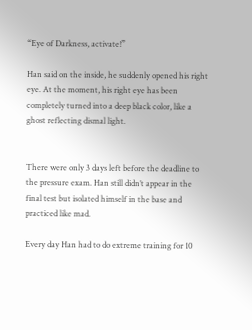“Eye of Darkness, activate!”

Han said on the inside, he suddenly opened his right eye. At the moment, his right eye has been completely turned into a deep black color, like a ghost reflecting dismal light.


There were only 3 days left before the deadline to the pressure exam. Han still didn’t appear in the final test but isolated himself in the base and practiced like mad.

Every day Han had to do extreme training for 10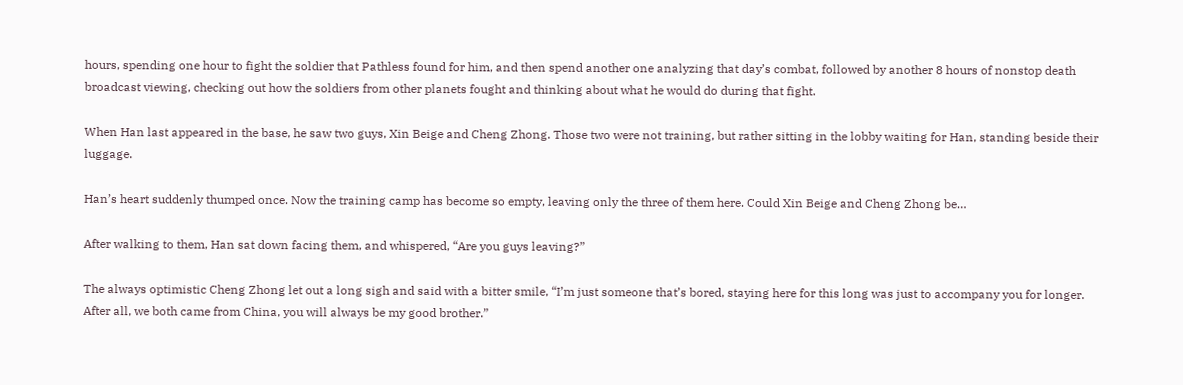hours, spending one hour to fight the soldier that Pathless found for him, and then spend another one analyzing that day’s combat, followed by another 8 hours of nonstop death broadcast viewing, checking out how the soldiers from other planets fought and thinking about what he would do during that fight.

When Han last appeared in the base, he saw two guys, Xin Beige and Cheng Zhong. Those two were not training, but rather sitting in the lobby waiting for Han, standing beside their luggage.

Han’s heart suddenly thumped once. Now the training camp has become so empty, leaving only the three of them here. Could Xin Beige and Cheng Zhong be…

After walking to them, Han sat down facing them, and whispered, “Are you guys leaving?”

The always optimistic Cheng Zhong let out a long sigh and said with a bitter smile, “I’m just someone that’s bored, staying here for this long was just to accompany you for longer. After all, we both came from China, you will always be my good brother.”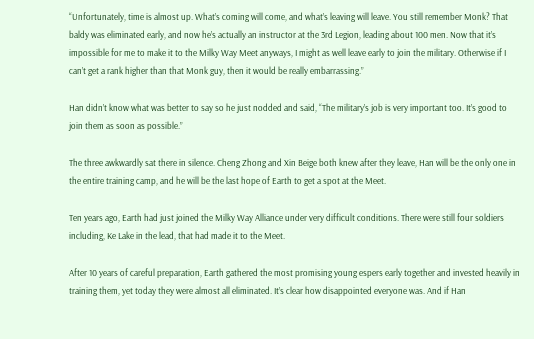“Unfortunately, time is almost up. What’s coming will come, and what’s leaving will leave. You still remember Monk? That baldy was eliminated early, and now he’s actually an instructor at the 3rd Legion, leading about 100 men. Now that it’s impossible for me to make it to the Milky Way Meet anyways, I might as well leave early to join the military. Otherwise if I can’t get a rank higher than that Monk guy, then it would be really embarrassing.”

Han didn’t know what was better to say so he just nodded and said, “The military’s job is very important too. It’s good to join them as soon as possible.”

The three awkwardly sat there in silence. Cheng Zhong and Xin Beige both knew after they leave, Han will be the only one in the entire training camp, and he will be the last hope of Earth to get a spot at the Meet.

Ten years ago, Earth had just joined the Milky Way Alliance under very difficult conditions. There were still four soldiers including, Ke Lake in the lead, that had made it to the Meet.

After 10 years of careful preparation, Earth gathered the most promising young espers early together and invested heavily in training them, yet today they were almost all eliminated. It’s clear how disappointed everyone was. And if Han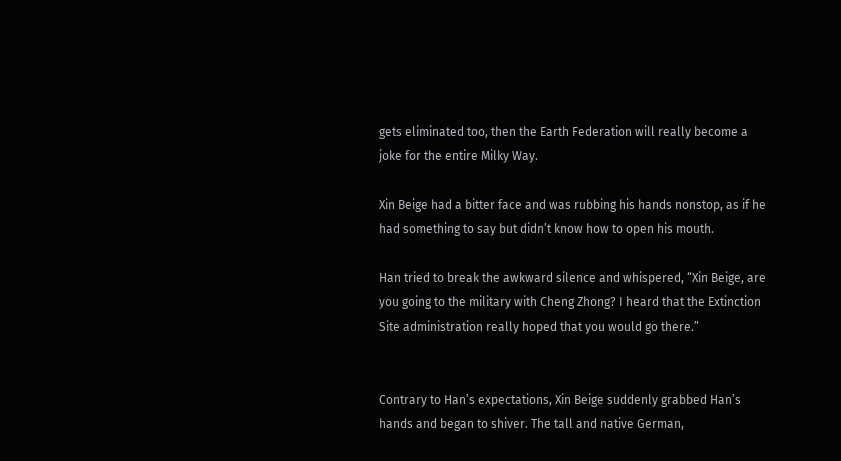gets eliminated too, then the Earth Federation will really become a joke for the entire Milky Way.

Xin Beige had a bitter face and was rubbing his hands nonstop, as if he had something to say but didn’t know how to open his mouth.

Han tried to break the awkward silence and whispered, “Xin Beige, are you going to the military with Cheng Zhong? I heard that the Extinction Site administration really hoped that you would go there.”


Contrary to Han’s expectations, Xin Beige suddenly grabbed Han’s hands and began to shiver. The tall and native German,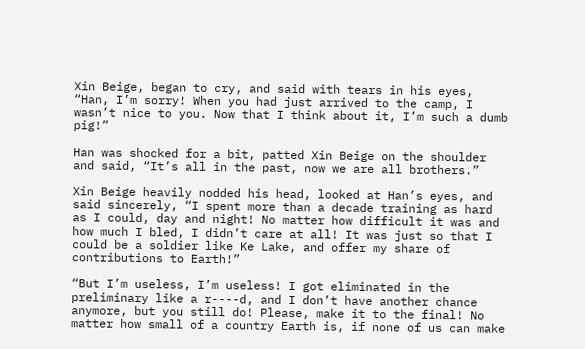Xin Beige, began to cry, and said with tears in his eyes, “Han, I’m sorry! When you had just arrived to the camp, I wasn’t nice to you. Now that I think about it, I’m such a dumb pig!”

Han was shocked for a bit, patted Xin Beige on the shoulder and said, “It’s all in the past, now we are all brothers.”

Xin Beige heavily nodded his head, looked at Han’s eyes, and said sincerely, “I spent more than a decade training as hard as I could, day and night! No matter how difficult it was and how much I bled, I didn’t care at all! It was just so that I could be a soldier like Ke Lake, and offer my share of contributions to Earth!”

“But I’m useless, I’m useless! I got eliminated in the preliminary like a r----d, and I don’t have another chance anymore, but you still do! Please, make it to the final! No matter how small of a country Earth is, if none of us can make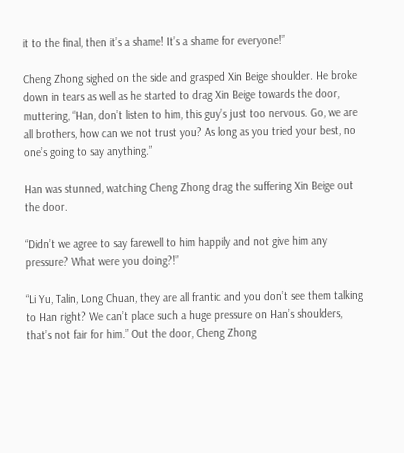it to the final, then it’s a shame! It’s a shame for everyone!”

Cheng Zhong sighed on the side and grasped Xin Beige shoulder. He broke down in tears as well as he started to drag Xin Beige towards the door, muttering, “Han, don’t listen to him, this guy’s just too nervous. Go, we are all brothers, how can we not trust you? As long as you tried your best, no one’s going to say anything.”

Han was stunned, watching Cheng Zhong drag the suffering Xin Beige out the door.

“Didn’t we agree to say farewell to him happily and not give him any pressure? What were you doing?!”

“Li Yu, Talin, Long Chuan, they are all frantic and you don’t see them talking to Han right? We can’t place such a huge pressure on Han’s shoulders, that’s not fair for him.” Out the door, Cheng Zhong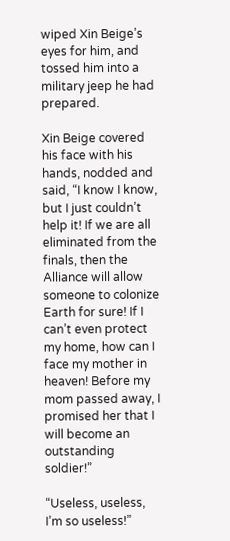wiped Xin Beige’s eyes for him, and tossed him into a military jeep he had prepared.

Xin Beige covered his face with his hands, nodded and said, “I know I know, but I just couldn’t help it! If we are all eliminated from the finals, then the Alliance will allow someone to colonize Earth for sure! If I can’t even protect my home, how can I face my mother in heaven! Before my mom passed away, I promised her that I will become an outstanding soldier!”

“Useless, useless, I’m so useless!”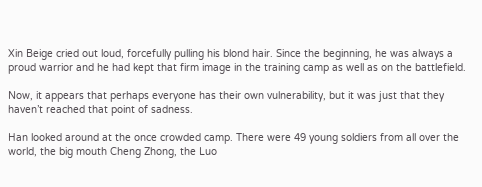Xin Beige cried out loud, forcefully pulling his blond hair. Since the beginning, he was always a proud warrior and he had kept that firm image in the training camp as well as on the battlefield.

Now, it appears that perhaps everyone has their own vulnerability, but it was just that they haven’t reached that point of sadness.

Han looked around at the once crowded camp. There were 49 young soldiers from all over the world, the big mouth Cheng Zhong, the Luo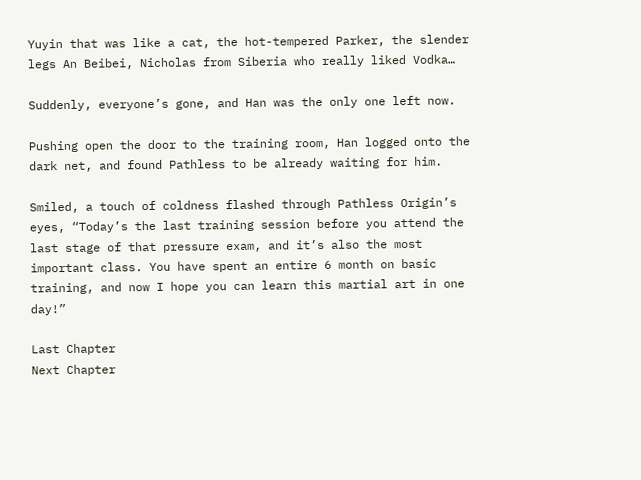Yuyin that was like a cat, the hot-tempered Parker, the slender legs An Beibei, Nicholas from Siberia who really liked Vodka…

Suddenly, everyone’s gone, and Han was the only one left now.

Pushing open the door to the training room, Han logged onto the dark net, and found Pathless to be already waiting for him.

Smiled, a touch of coldness flashed through Pathless Origin’s eyes, “Today’s the last training session before you attend the last stage of that pressure exam, and it’s also the most important class. You have spent an entire 6 month on basic training, and now I hope you can learn this martial art in one day!”

Last Chapter                                                                            Next Chapter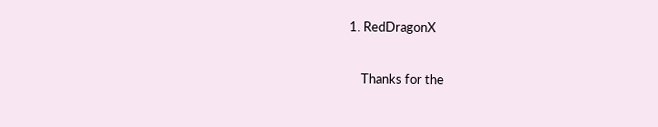1. RedDragonX

    Thanks for the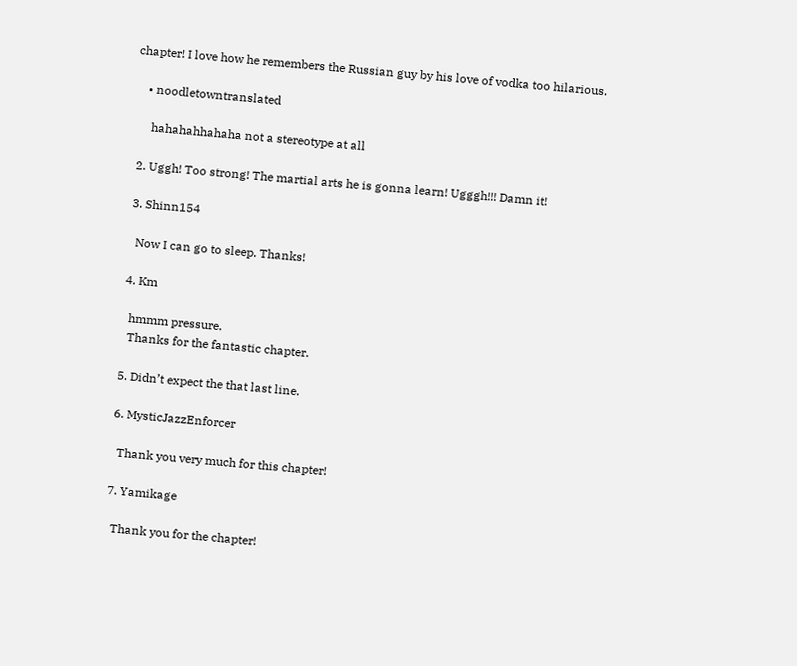chapter! I love how he remembers the Russian guy by his love of vodka too hilarious.

    • noodletowntranslated

      hahahahhahaha not a stereotype at all

  2. Uggh! Too strong! The martial arts he is gonna learn! Ugggh!!! Damn it!

  3. Shinn154

    Now I can go to sleep. Thanks!

  4. Km

    hmmm pressure.
    Thanks for the fantastic chapter.

  5. Didn’t expect the that last line.

  6. MysticJazzEnforcer

    Thank you very much for this chapter!

  7. Yamikage

    Thank you for the chapter!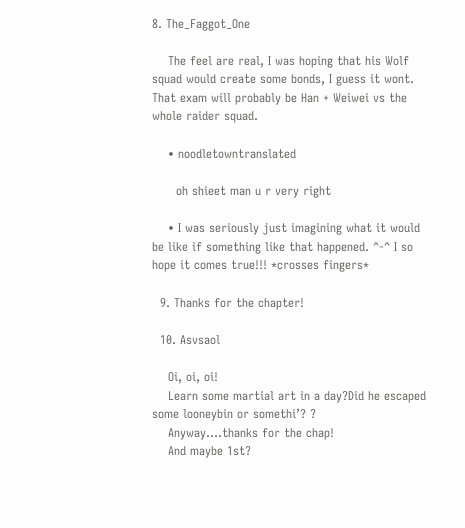8. The_Faggot_One

    The feel are real, I was hoping that his Wolf squad would create some bonds, I guess it wont. That exam will probably be Han + Weiwei vs the whole raider squad.

    • noodletowntranslated

      oh shieet man u r very right

    • I was seriously just imagining what it would be like if something like that happened. ^-^ I so hope it comes true!!! *crosses fingers*

  9. Thanks for the chapter!

  10. Asvsaol

    Oi, oi, oi!
    Learn some martial art in a day?Did he escaped some looneybin or somethi’? ?
    Anyway….thanks for the chap!
    And maybe 1st?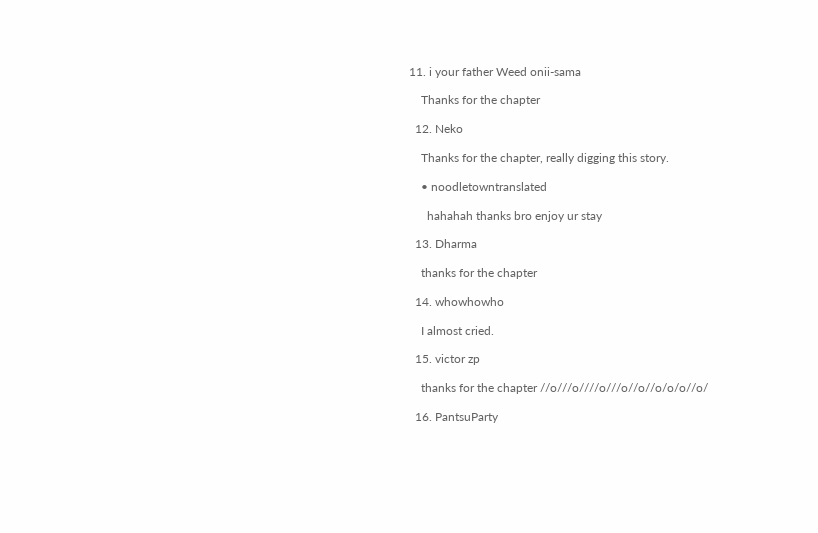11. i your father Weed onii-sama

    Thanks for the chapter

  12. Neko

    Thanks for the chapter, really digging this story.

    • noodletowntranslated

      hahahah thanks bro enjoy ur stay

  13. Dharma

    thanks for the chapter

  14. whowhowho

    I almost cried.

  15. victor zp

    thanks for the chapter //o///o////o///o//o//o/o/o//o/

  16. PantsuParty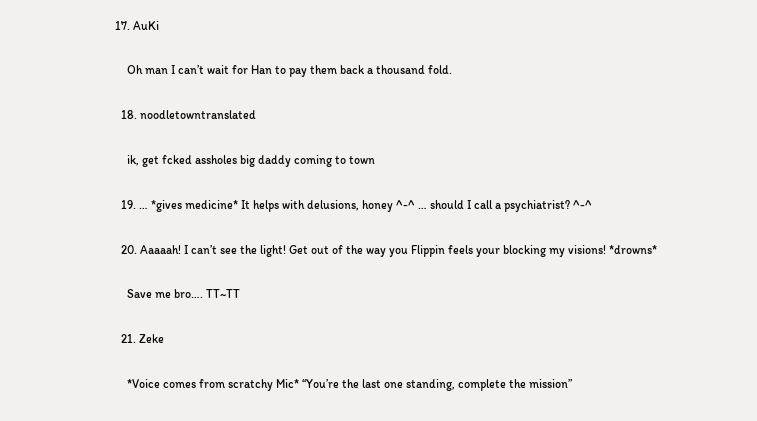17. AuKi

    Oh man I can’t wait for Han to pay them back a thousand fold.

  18. noodletowntranslated

    ik, get fcked assholes big daddy coming to town

  19. … *gives medicine* It helps with delusions, honey ^-^ … should I call a psychiatrist? ^-^

  20. Aaaaah! I can’t see the light! Get out of the way you Flippin feels your blocking my visions! *drowns*

    Save me bro…. TT~TT

  21. Zeke

    *Voice comes from scratchy Mic* “You’re the last one standing, complete the mission”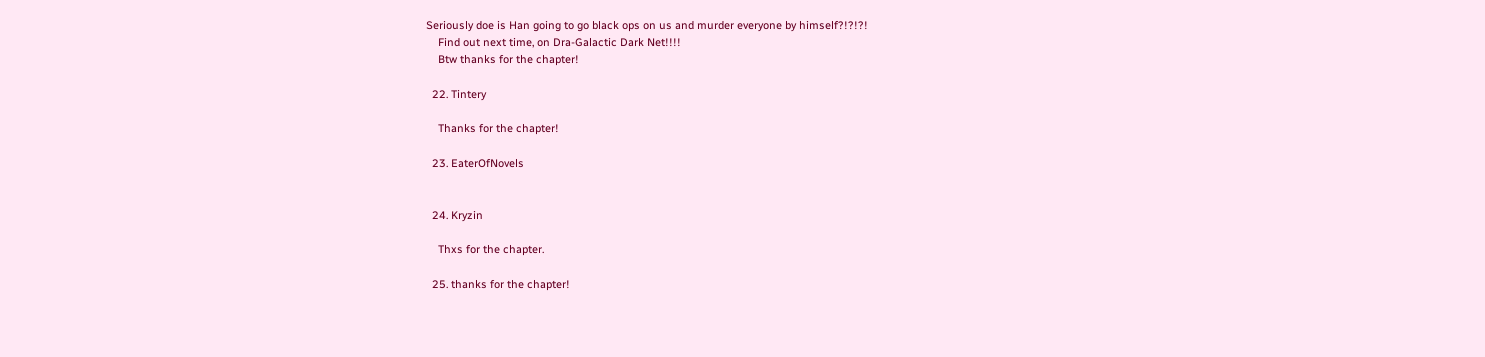Seriously doe is Han going to go black ops on us and murder everyone by himself?!?!?!
    Find out next time, on Dra-Galactic Dark Net!!!!
    Btw thanks for the chapter!

  22. Tintery

    Thanks for the chapter!

  23. EaterOfNovels


  24. Kryzin

    Thxs for the chapter.

  25. thanks for the chapter!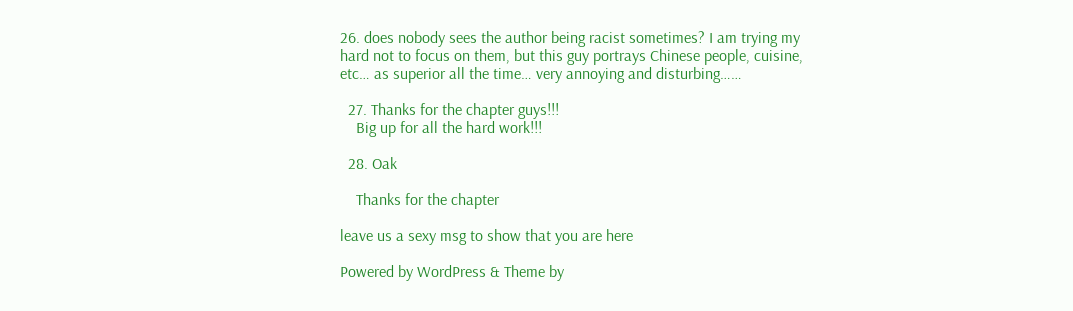26. does nobody sees the author being racist sometimes? I am trying my hard not to focus on them, but this guy portrays Chinese people, cuisine, etc… as superior all the time… very annoying and disturbing……

  27. Thanks for the chapter guys!!!
    Big up for all the hard work!!!

  28. Oak

    Thanks for the chapter

leave us a sexy msg to show that you are here

Powered by WordPress & Theme by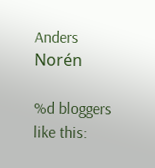Anders Norén

%d bloggers like this: